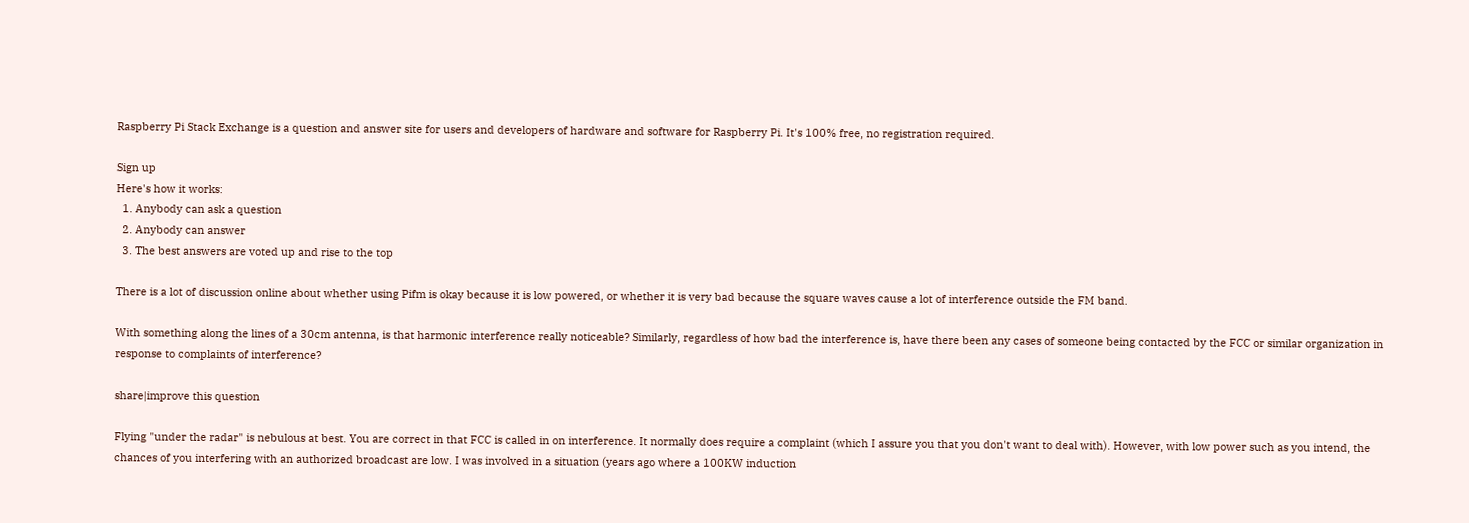Raspberry Pi Stack Exchange is a question and answer site for users and developers of hardware and software for Raspberry Pi. It's 100% free, no registration required.

Sign up
Here's how it works:
  1. Anybody can ask a question
  2. Anybody can answer
  3. The best answers are voted up and rise to the top

There is a lot of discussion online about whether using Pifm is okay because it is low powered, or whether it is very bad because the square waves cause a lot of interference outside the FM band.

With something along the lines of a 30cm antenna, is that harmonic interference really noticeable? Similarly, regardless of how bad the interference is, have there been any cases of someone being contacted by the FCC or similar organization in response to complaints of interference?

share|improve this question

Flying "under the radar" is nebulous at best. You are correct in that FCC is called in on interference. It normally does require a complaint (which I assure you that you don't want to deal with). However, with low power such as you intend, the chances of you interfering with an authorized broadcast are low. I was involved in a situation (years ago where a 100KW induction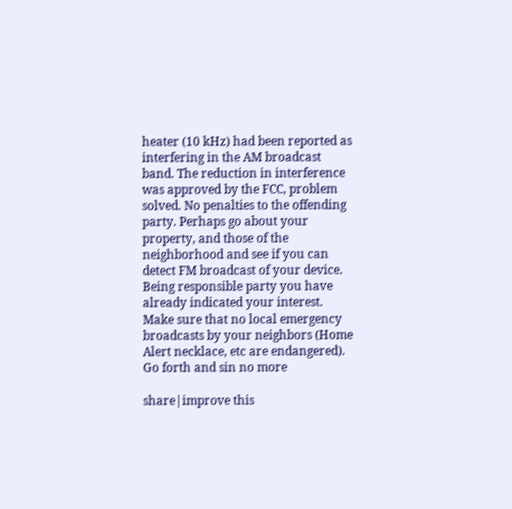heater (10 kHz) had been reported as interfering in the AM broadcast band. The reduction in interference was approved by the FCC, problem solved. No penalties to the offending party. Perhaps go about your property, and those of the neighborhood and see if you can detect FM broadcast of your device. Being responsible party you have already indicated your interest. Make sure that no local emergency broadcasts by your neighbors (Home Alert necklace, etc are endangered). Go forth and sin no more

share|improve this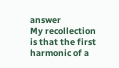answer
My recollection is that the first harmonic of a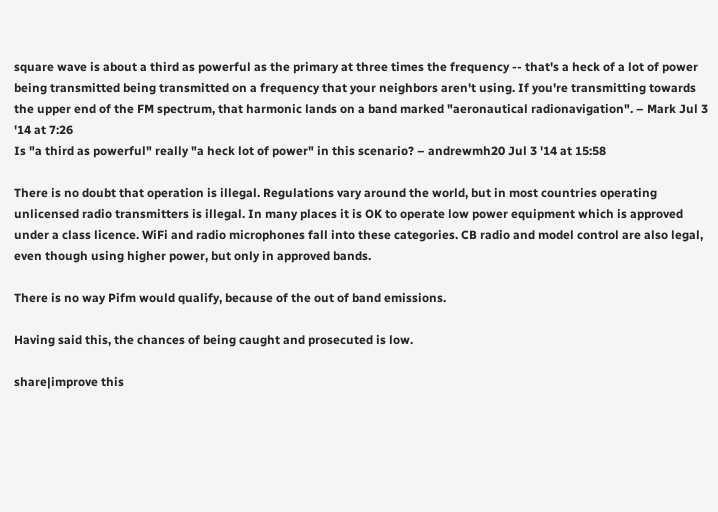square wave is about a third as powerful as the primary at three times the frequency -- that's a heck of a lot of power being transmitted being transmitted on a frequency that your neighbors aren't using. If you're transmitting towards the upper end of the FM spectrum, that harmonic lands on a band marked "aeronautical radionavigation". – Mark Jul 3 '14 at 7:26
Is "a third as powerful" really "a heck lot of power" in this scenario? – andrewmh20 Jul 3 '14 at 15:58

There is no doubt that operation is illegal. Regulations vary around the world, but in most countries operating unlicensed radio transmitters is illegal. In many places it is OK to operate low power equipment which is approved under a class licence. WiFi and radio microphones fall into these categories. CB radio and model control are also legal, even though using higher power, but only in approved bands.

There is no way Pifm would qualify, because of the out of band emissions.

Having said this, the chances of being caught and prosecuted is low.

share|improve this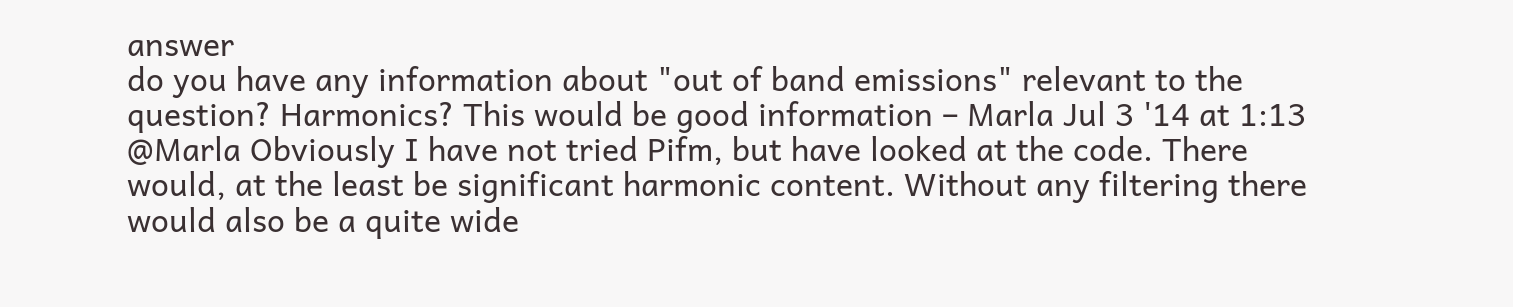answer
do you have any information about "out of band emissions" relevant to the question? Harmonics? This would be good information – Marla Jul 3 '14 at 1:13
@Marla Obviously I have not tried Pifm, but have looked at the code. There would, at the least be significant harmonic content. Without any filtering there would also be a quite wide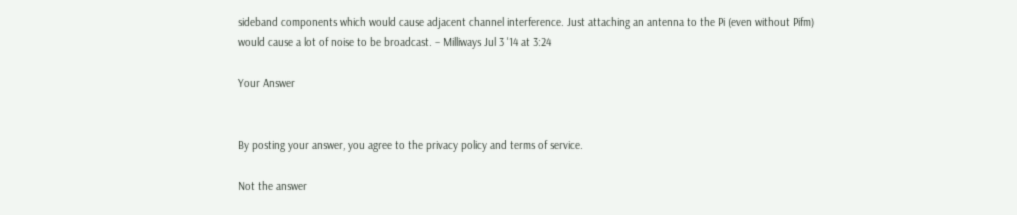sideband components which would cause adjacent channel interference. Just attaching an antenna to the Pi (even without Pifm) would cause a lot of noise to be broadcast. – Milliways Jul 3 '14 at 3:24

Your Answer


By posting your answer, you agree to the privacy policy and terms of service.

Not the answer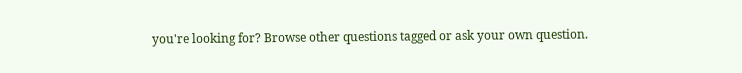you're looking for? Browse other questions tagged or ask your own question.